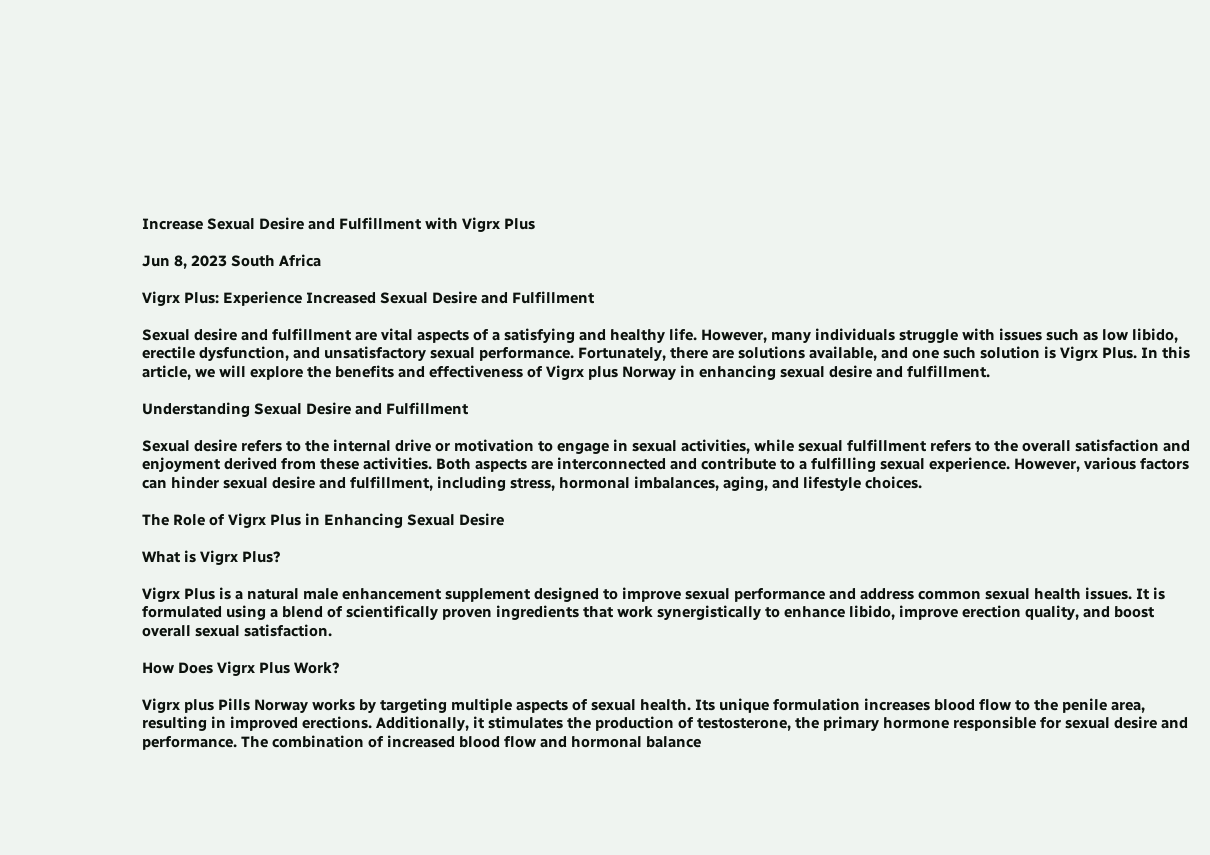Increase Sexual Desire and Fulfillment with Vigrx Plus

Jun 8, 2023 South Africa

Vigrx Plus: Experience Increased Sexual Desire and Fulfillment

Sexual desire and fulfillment are vital aspects of a satisfying and healthy life. However, many individuals struggle with issues such as low libido, erectile dysfunction, and unsatisfactory sexual performance. Fortunately, there are solutions available, and one such solution is Vigrx Plus. In this article, we will explore the benefits and effectiveness of Vigrx plus Norway in enhancing sexual desire and fulfillment.

Understanding Sexual Desire and Fulfillment

Sexual desire refers to the internal drive or motivation to engage in sexual activities, while sexual fulfillment refers to the overall satisfaction and enjoyment derived from these activities. Both aspects are interconnected and contribute to a fulfilling sexual experience. However, various factors can hinder sexual desire and fulfillment, including stress, hormonal imbalances, aging, and lifestyle choices.

The Role of Vigrx Plus in Enhancing Sexual Desire

What is Vigrx Plus?

Vigrx Plus is a natural male enhancement supplement designed to improve sexual performance and address common sexual health issues. It is formulated using a blend of scientifically proven ingredients that work synergistically to enhance libido, improve erection quality, and boost overall sexual satisfaction.

How Does Vigrx Plus Work?

Vigrx plus Pills Norway works by targeting multiple aspects of sexual health. Its unique formulation increases blood flow to the penile area, resulting in improved erections. Additionally, it stimulates the production of testosterone, the primary hormone responsible for sexual desire and performance. The combination of increased blood flow and hormonal balance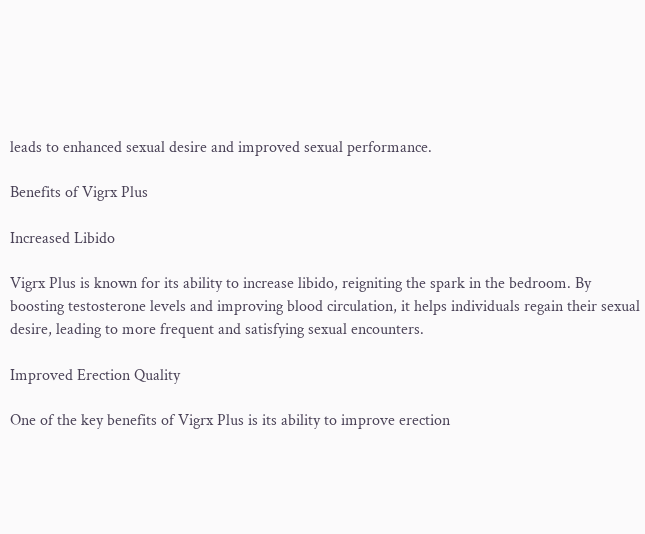leads to enhanced sexual desire and improved sexual performance.

Benefits of Vigrx Plus

Increased Libido

Vigrx Plus is known for its ability to increase libido, reigniting the spark in the bedroom. By boosting testosterone levels and improving blood circulation, it helps individuals regain their sexual desire, leading to more frequent and satisfying sexual encounters.

Improved Erection Quality

One of the key benefits of Vigrx Plus is its ability to improve erection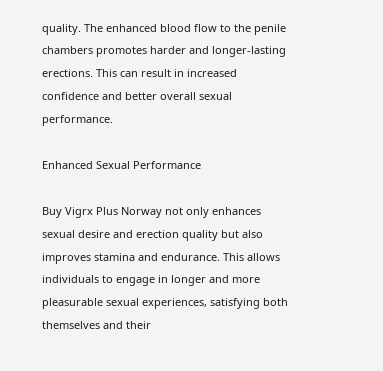quality. The enhanced blood flow to the penile chambers promotes harder and longer-lasting erections. This can result in increased confidence and better overall sexual performance.

Enhanced Sexual Performance

Buy Vigrx Plus Norway not only enhances sexual desire and erection quality but also improves stamina and endurance. This allows individuals to engage in longer and more pleasurable sexual experiences, satisfying both themselves and their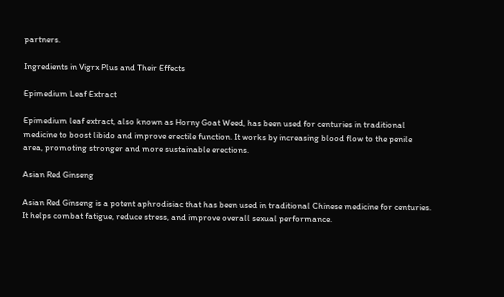partners.

Ingredients in Vigrx Plus and Their Effects

Epimedium Leaf Extract

Epimedium leaf extract, also known as Horny Goat Weed, has been used for centuries in traditional medicine to boost libido and improve erectile function. It works by increasing blood flow to the penile area, promoting stronger and more sustainable erections.

Asian Red Ginseng

Asian Red Ginseng is a potent aphrodisiac that has been used in traditional Chinese medicine for centuries. It helps combat fatigue, reduce stress, and improve overall sexual performance.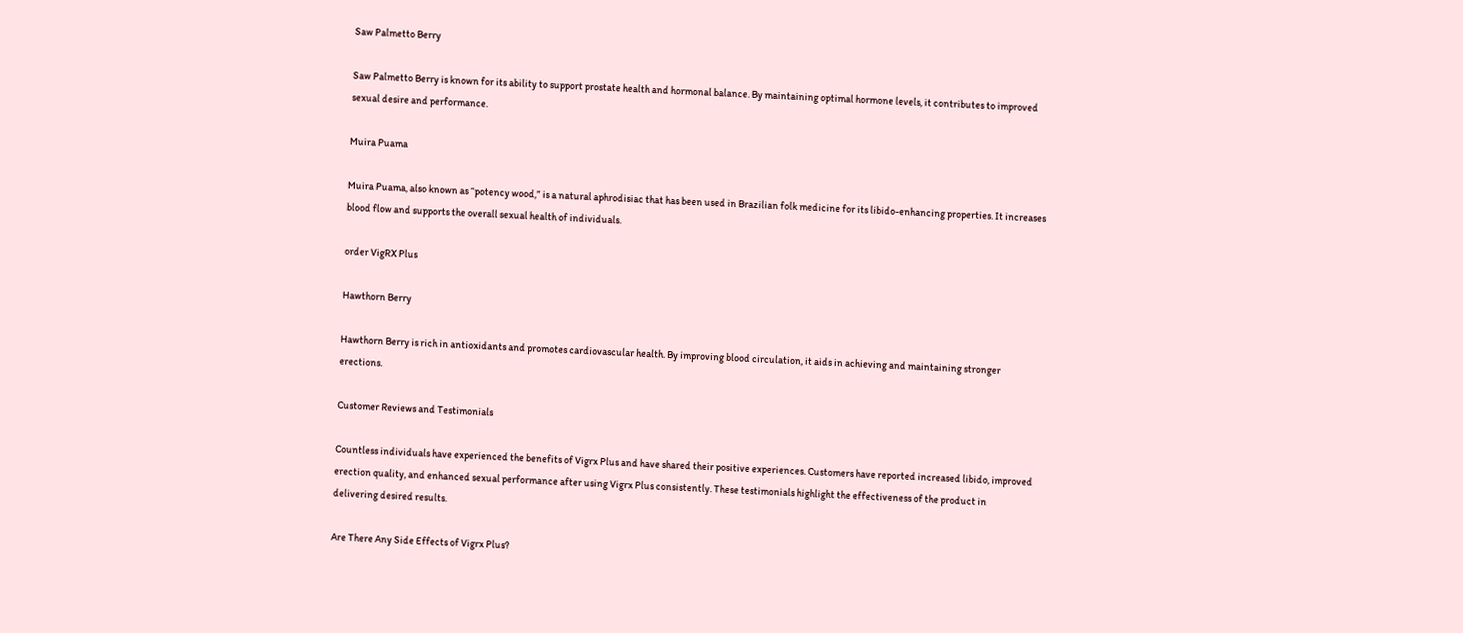Saw Palmetto Berry

Saw Palmetto Berry is known for its ability to support prostate health and hormonal balance. By maintaining optimal hormone levels, it contributes to improved sexual desire and performance.

Muira Puama

Muira Puama, also known as “potency wood,” is a natural aphrodisiac that has been used in Brazilian folk medicine for its libido-enhancing properties. It increases blood flow and supports the overall sexual health of individuals.

order VigRX Plus

Hawthorn Berry

Hawthorn Berry is rich in antioxidants and promotes cardiovascular health. By improving blood circulation, it aids in achieving and maintaining stronger erections.

Customer Reviews and Testimonials

Countless individuals have experienced the benefits of Vigrx Plus and have shared their positive experiences. Customers have reported increased libido, improved erection quality, and enhanced sexual performance after using Vigrx Plus consistently. These testimonials highlight the effectiveness of the product in delivering desired results.

Are There Any Side Effects of Vigrx Plus?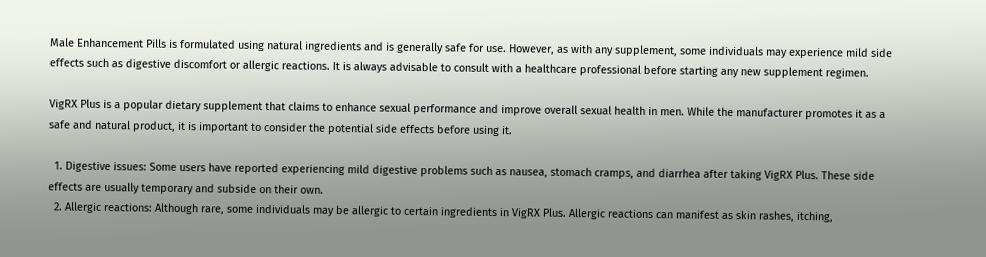Male Enhancement Pills is formulated using natural ingredients and is generally safe for use. However, as with any supplement, some individuals may experience mild side effects such as digestive discomfort or allergic reactions. It is always advisable to consult with a healthcare professional before starting any new supplement regimen.

VigRX Plus is a popular dietary supplement that claims to enhance sexual performance and improve overall sexual health in men. While the manufacturer promotes it as a safe and natural product, it is important to consider the potential side effects before using it.

  1. Digestive issues: Some users have reported experiencing mild digestive problems such as nausea, stomach cramps, and diarrhea after taking VigRX Plus. These side effects are usually temporary and subside on their own.
  2. Allergic reactions: Although rare, some individuals may be allergic to certain ingredients in VigRX Plus. Allergic reactions can manifest as skin rashes, itching,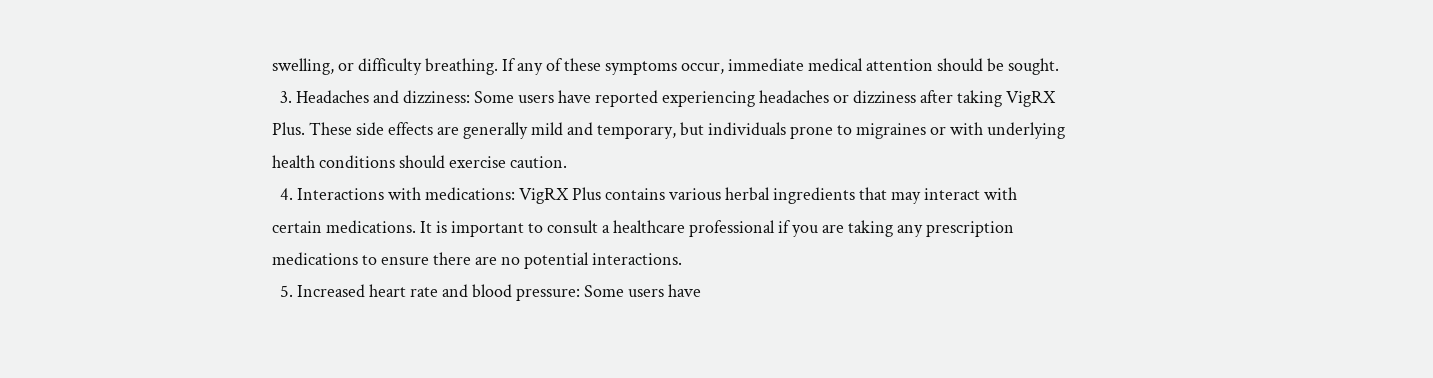swelling, or difficulty breathing. If any of these symptoms occur, immediate medical attention should be sought.
  3. Headaches and dizziness: Some users have reported experiencing headaches or dizziness after taking VigRX Plus. These side effects are generally mild and temporary, but individuals prone to migraines or with underlying health conditions should exercise caution.
  4. Interactions with medications: VigRX Plus contains various herbal ingredients that may interact with certain medications. It is important to consult a healthcare professional if you are taking any prescription medications to ensure there are no potential interactions.
  5. Increased heart rate and blood pressure: Some users have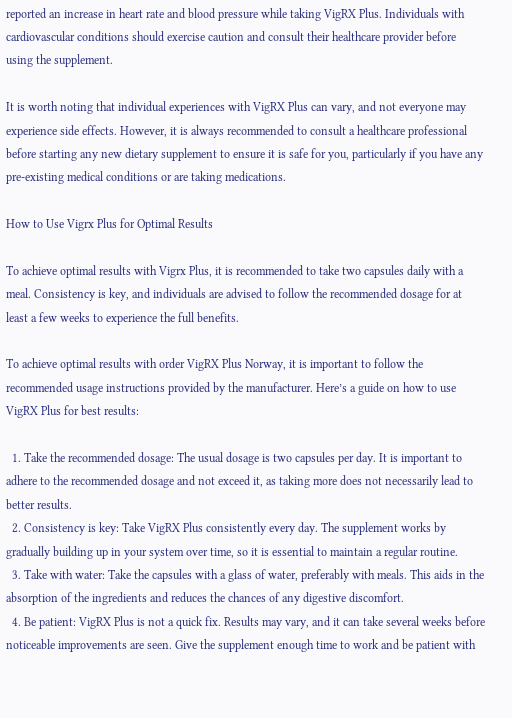reported an increase in heart rate and blood pressure while taking VigRX Plus. Individuals with cardiovascular conditions should exercise caution and consult their healthcare provider before using the supplement.

It is worth noting that individual experiences with VigRX Plus can vary, and not everyone may experience side effects. However, it is always recommended to consult a healthcare professional before starting any new dietary supplement to ensure it is safe for you, particularly if you have any pre-existing medical conditions or are taking medications.

How to Use Vigrx Plus for Optimal Results

To achieve optimal results with Vigrx Plus, it is recommended to take two capsules daily with a meal. Consistency is key, and individuals are advised to follow the recommended dosage for at least a few weeks to experience the full benefits.

To achieve optimal results with order VigRX Plus Norway, it is important to follow the recommended usage instructions provided by the manufacturer. Here’s a guide on how to use VigRX Plus for best results:

  1. Take the recommended dosage: The usual dosage is two capsules per day. It is important to adhere to the recommended dosage and not exceed it, as taking more does not necessarily lead to better results.
  2. Consistency is key: Take VigRX Plus consistently every day. The supplement works by gradually building up in your system over time, so it is essential to maintain a regular routine.
  3. Take with water: Take the capsules with a glass of water, preferably with meals. This aids in the absorption of the ingredients and reduces the chances of any digestive discomfort.
  4. Be patient: VigRX Plus is not a quick fix. Results may vary, and it can take several weeks before noticeable improvements are seen. Give the supplement enough time to work and be patient with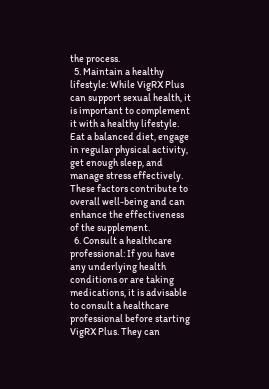the process.
  5. Maintain a healthy lifestyle: While VigRX Plus can support sexual health, it is important to complement it with a healthy lifestyle. Eat a balanced diet, engage in regular physical activity, get enough sleep, and manage stress effectively. These factors contribute to overall well-being and can enhance the effectiveness of the supplement.
  6. Consult a healthcare professional: If you have any underlying health conditions or are taking medications, it is advisable to consult a healthcare professional before starting VigRX Plus. They can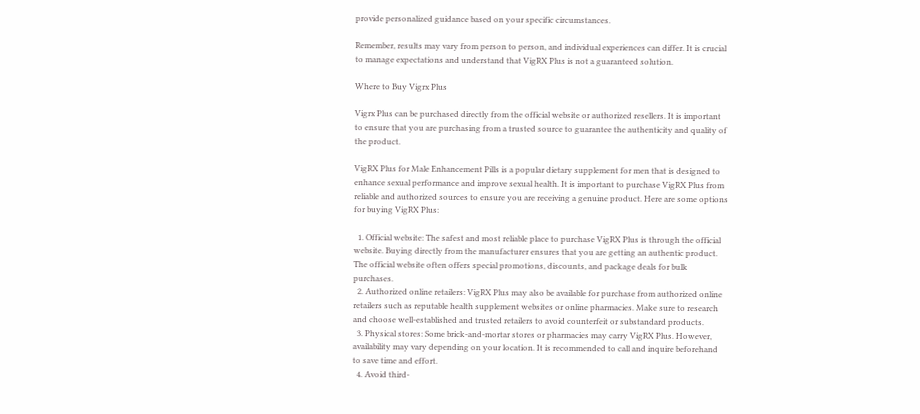provide personalized guidance based on your specific circumstances.

Remember, results may vary from person to person, and individual experiences can differ. It is crucial to manage expectations and understand that VigRX Plus is not a guaranteed solution.

Where to Buy Vigrx Plus

Vigrx Plus can be purchased directly from the official website or authorized resellers. It is important to ensure that you are purchasing from a trusted source to guarantee the authenticity and quality of the product.

VigRX Plus for Male Enhancement Pills is a popular dietary supplement for men that is designed to enhance sexual performance and improve sexual health. It is important to purchase VigRX Plus from reliable and authorized sources to ensure you are receiving a genuine product. Here are some options for buying VigRX Plus:

  1. Official website: The safest and most reliable place to purchase VigRX Plus is through the official website. Buying directly from the manufacturer ensures that you are getting an authentic product. The official website often offers special promotions, discounts, and package deals for bulk purchases.
  2. Authorized online retailers: VigRX Plus may also be available for purchase from authorized online retailers such as reputable health supplement websites or online pharmacies. Make sure to research and choose well-established and trusted retailers to avoid counterfeit or substandard products.
  3. Physical stores: Some brick-and-mortar stores or pharmacies may carry VigRX Plus. However, availability may vary depending on your location. It is recommended to call and inquire beforehand to save time and effort.
  4. Avoid third-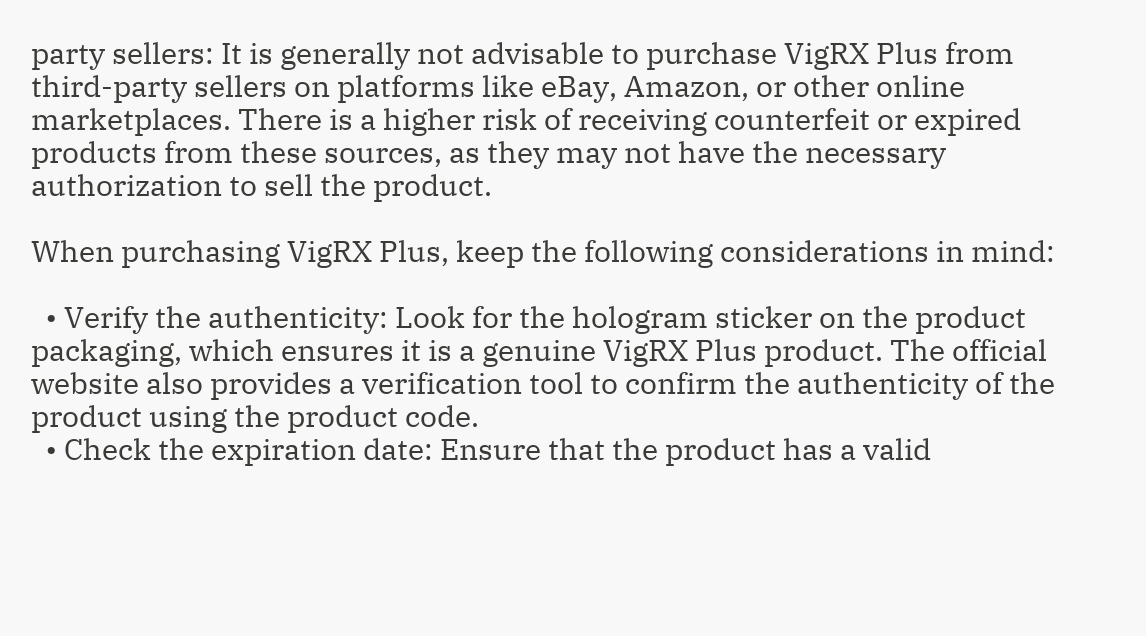party sellers: It is generally not advisable to purchase VigRX Plus from third-party sellers on platforms like eBay, Amazon, or other online marketplaces. There is a higher risk of receiving counterfeit or expired products from these sources, as they may not have the necessary authorization to sell the product.

When purchasing VigRX Plus, keep the following considerations in mind:

  • Verify the authenticity: Look for the hologram sticker on the product packaging, which ensures it is a genuine VigRX Plus product. The official website also provides a verification tool to confirm the authenticity of the product using the product code.
  • Check the expiration date: Ensure that the product has a valid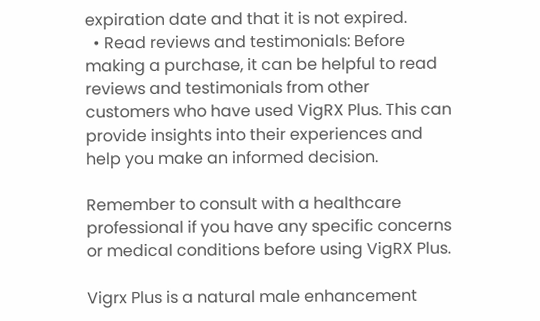expiration date and that it is not expired.
  • Read reviews and testimonials: Before making a purchase, it can be helpful to read reviews and testimonials from other customers who have used VigRX Plus. This can provide insights into their experiences and help you make an informed decision.

Remember to consult with a healthcare professional if you have any specific concerns or medical conditions before using VigRX Plus.

Vigrx Plus is a natural male enhancement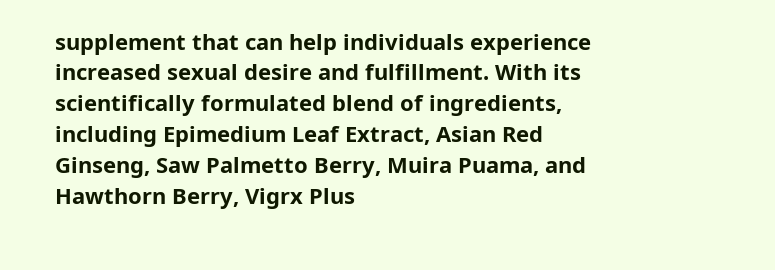supplement that can help individuals experience increased sexual desire and fulfillment. With its scientifically formulated blend of ingredients, including Epimedium Leaf Extract, Asian Red Ginseng, Saw Palmetto Berry, Muira Puama, and Hawthorn Berry, Vigrx Plus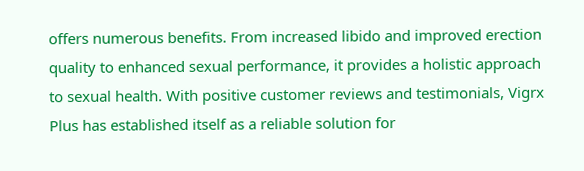offers numerous benefits. From increased libido and improved erection quality to enhanced sexual performance, it provides a holistic approach to sexual health. With positive customer reviews and testimonials, Vigrx Plus has established itself as a reliable solution for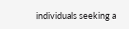individuals seeking a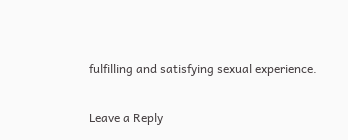fulfilling and satisfying sexual experience.

Leave a Reply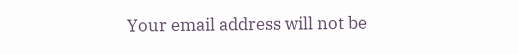Your email address will not be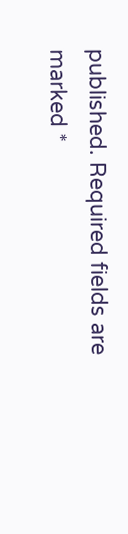published. Required fields are marked *